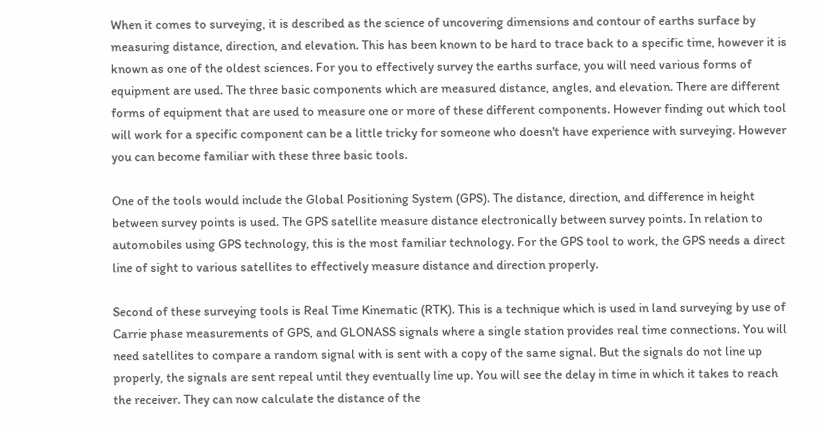When it comes to surveying, it is described as the science of uncovering dimensions and contour of earths surface by measuring distance, direction, and elevation. This has been known to be hard to trace back to a specific time, however it is known as one of the oldest sciences. For you to effectively survey the earths surface, you will need various forms of equipment are used. The three basic components which are measured distance, angles, and elevation. There are different forms of equipment that are used to measure one or more of these different components. However finding out which tool will work for a specific component can be a little tricky for someone who doesn't have experience with surveying. However you can become familiar with these three basic tools.

One of the tools would include the Global Positioning System (GPS). The distance, direction, and difference in height between survey points is used. The GPS satellite measure distance electronically between survey points. In relation to automobiles using GPS technology, this is the most familiar technology. For the GPS tool to work, the GPS needs a direct line of sight to various satellites to effectively measure distance and direction properly.

Second of these surveying tools is Real Time Kinematic (RTK). This is a technique which is used in land surveying by use of Carrie phase measurements of GPS, and GLONASS signals where a single station provides real time connections. You will need satellites to compare a random signal with is sent with a copy of the same signal. But the signals do not line up properly, the signals are sent repeal until they eventually line up. You will see the delay in time in which it takes to reach the receiver. They can now calculate the distance of the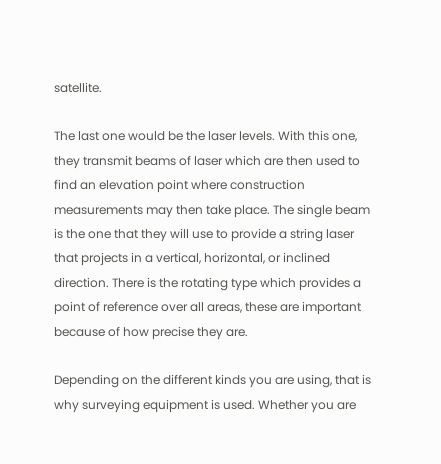satellite.

The last one would be the laser levels. With this one, they transmit beams of laser which are then used to find an elevation point where construction measurements may then take place. The single beam is the one that they will use to provide a string laser that projects in a vertical, horizontal, or inclined direction. There is the rotating type which provides a point of reference over all areas, these are important because of how precise they are.

Depending on the different kinds you are using, that is why surveying equipment is used. Whether you are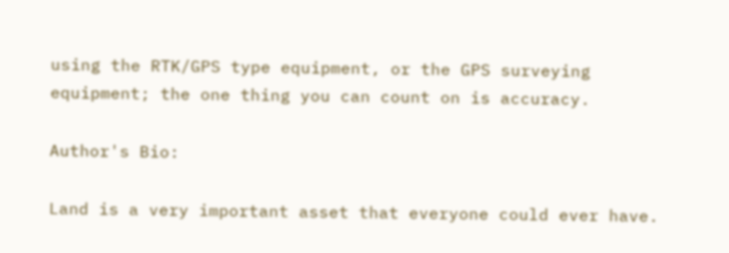using the RTK/GPS type equipment, or the GPS surveying equipment; the one thing you can count on is accuracy.

Author's Bio:

Land is a very important asset that everyone could ever have.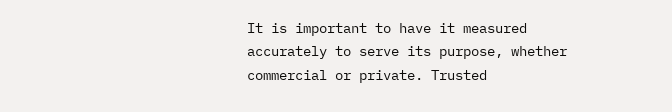It is important to have it measured accurately to serve its purpose, whether commercial or private. Trusted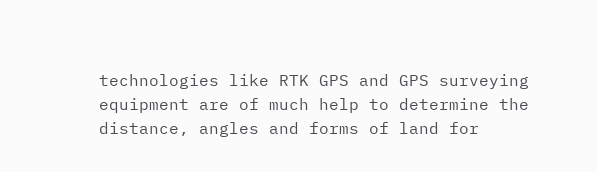technologies like RTK GPS and GPS surveying equipment are of much help to determine the distance, angles and forms of land for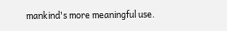mankind's more meaningful use.